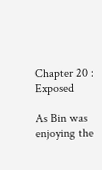Chapter 20 : Exposed

As Bin was enjoying the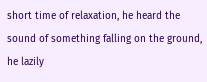short time of relaxation, he heard the sound of something falling on the ground, he lazily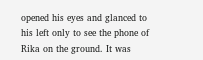opened his eyes and glanced to his left only to see the phone of Rika on the ground. It was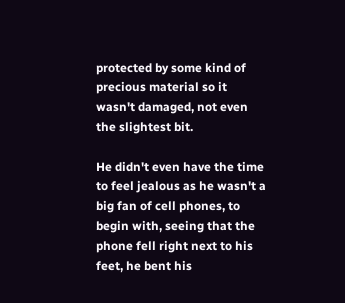protected by some kind of precious material so it wasn't damaged, not even the slightest bit.

He didn't even have the time to feel jealous as he wasn't a big fan of cell phones, to begin with, seeing that the phone fell right next to his feet, he bent his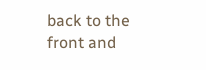back to the front and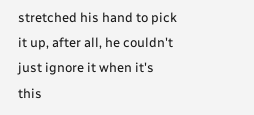stretched his hand to pick it up, after all, he couldn't just ignore it when it's this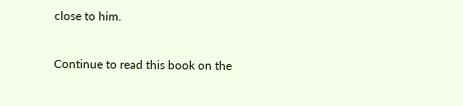close to him.

Continue to read this book on the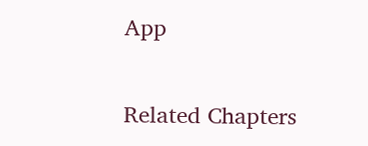App

Related Chapters